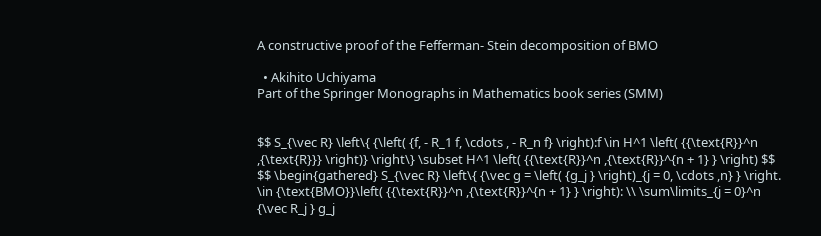A constructive proof of the Fefferman- Stein decomposition of BMO

  • Akihito Uchiyama
Part of the Springer Monographs in Mathematics book series (SMM)


$$ S_{\vec R} \left\{ {\left( {f, - R_1 f, \cdots , - R_n f} \right):f \in H^1 \left( {{\text{R}}^n ,{\text{R}}} \right)} \right\} \subset H^1 \left( {{\text{R}}^n ,{\text{R}}^{n + 1} } \right) $$
$$ \begin{gathered} S_{\vec R} \left\{ {\vec g = \left( {g_j } \right)_{j = 0, \cdots ,n} } \right. \in {\text{BMO}}\left( {{\text{R}}^n ,{\text{R}}^{n + 1} } \right): \\ \sum\limits_{j = 0}^n {\vec R_j } g_j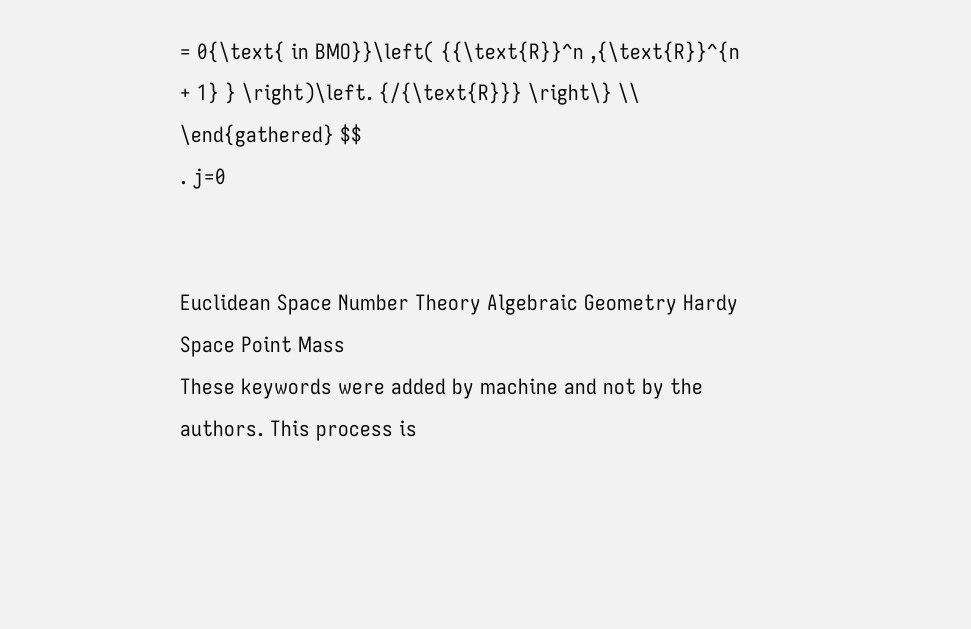= 0{\text{ in BMO}}\left( {{\text{R}}^n ,{\text{R}}^{n + 1} } \right)\left. {/{\text{R}}} \right\} \\ \end{gathered} $$
. j=0


Euclidean Space Number Theory Algebraic Geometry Hardy Space Point Mass
These keywords were added by machine and not by the authors. This process is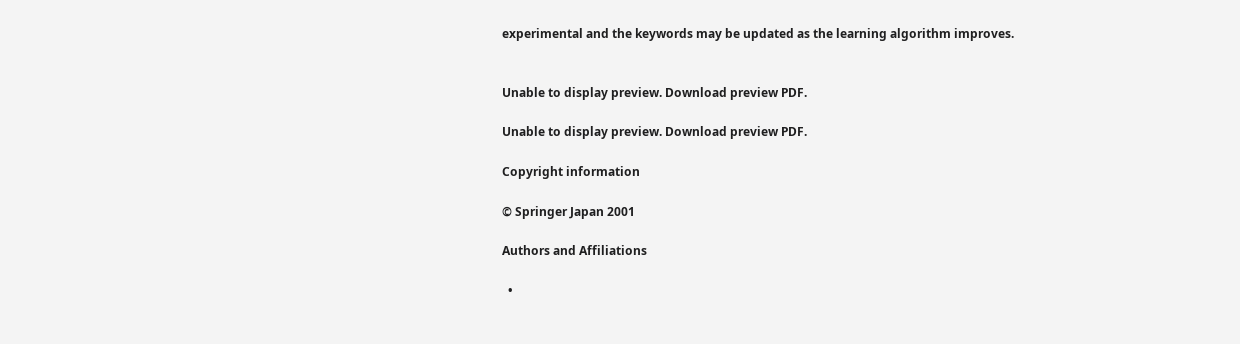experimental and the keywords may be updated as the learning algorithm improves.


Unable to display preview. Download preview PDF.

Unable to display preview. Download preview PDF.

Copyright information

© Springer Japan 2001

Authors and Affiliations

  •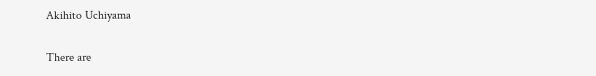Akihito Uchiyama

There are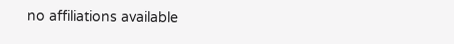no affiliations available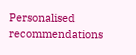Personalised recommendations